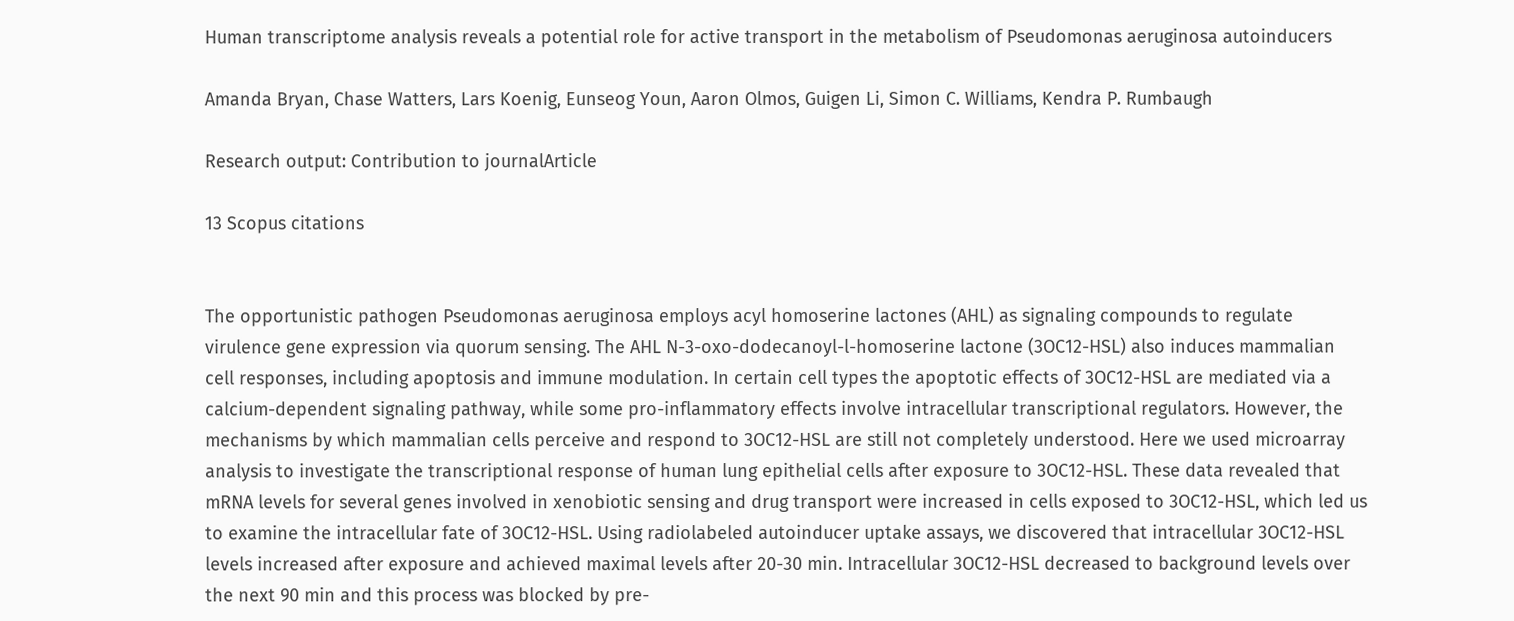Human transcriptome analysis reveals a potential role for active transport in the metabolism of Pseudomonas aeruginosa autoinducers

Amanda Bryan, Chase Watters, Lars Koenig, Eunseog Youn, Aaron Olmos, Guigen Li, Simon C. Williams, Kendra P. Rumbaugh

Research output: Contribution to journalArticle

13 Scopus citations


The opportunistic pathogen Pseudomonas aeruginosa employs acyl homoserine lactones (AHL) as signaling compounds to regulate virulence gene expression via quorum sensing. The AHL N-3-oxo-dodecanoyl-l-homoserine lactone (3OC12-HSL) also induces mammalian cell responses, including apoptosis and immune modulation. In certain cell types the apoptotic effects of 3OC12-HSL are mediated via a calcium-dependent signaling pathway, while some pro-inflammatory effects involve intracellular transcriptional regulators. However, the mechanisms by which mammalian cells perceive and respond to 3OC12-HSL are still not completely understood. Here we used microarray analysis to investigate the transcriptional response of human lung epithelial cells after exposure to 3OC12-HSL. These data revealed that mRNA levels for several genes involved in xenobiotic sensing and drug transport were increased in cells exposed to 3OC12-HSL, which led us to examine the intracellular fate of 3OC12-HSL. Using radiolabeled autoinducer uptake assays, we discovered that intracellular 3OC12-HSL levels increased after exposure and achieved maximal levels after 20-30 min. Intracellular 3OC12-HSL decreased to background levels over the next 90 min and this process was blocked by pre-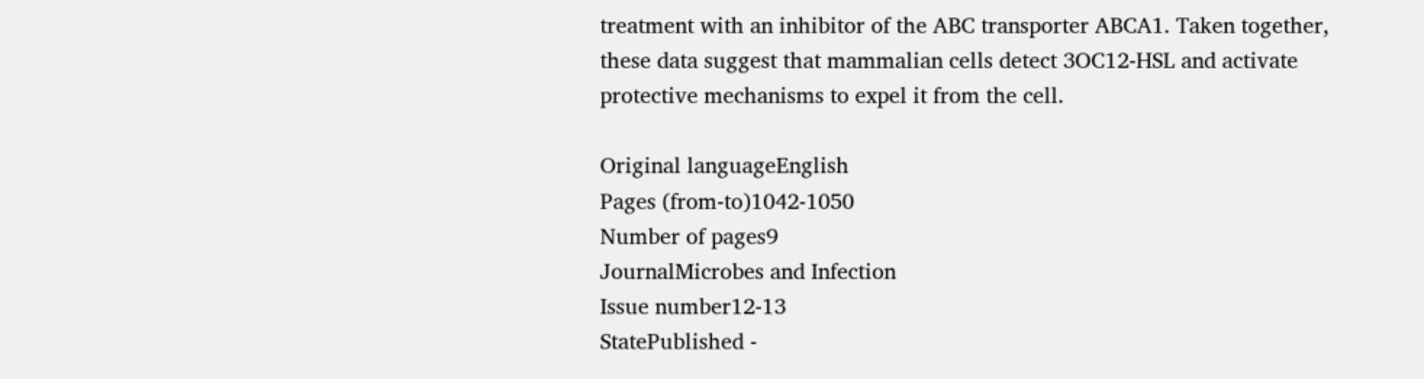treatment with an inhibitor of the ABC transporter ABCA1. Taken together, these data suggest that mammalian cells detect 3OC12-HSL and activate protective mechanisms to expel it from the cell.

Original languageEnglish
Pages (from-to)1042-1050
Number of pages9
JournalMicrobes and Infection
Issue number12-13
StatePublished -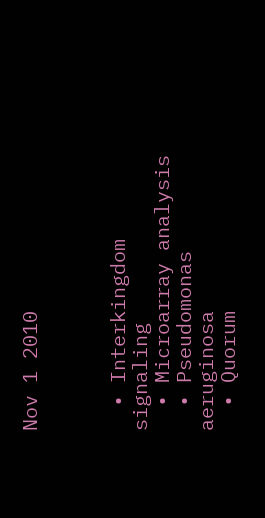Nov 1 2010



  • Interkingdom signaling
  • Microarray analysis
  • Pseudomonas aeruginosa
  • Quorum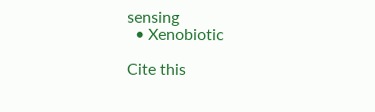sensing
  • Xenobiotic

Cite this